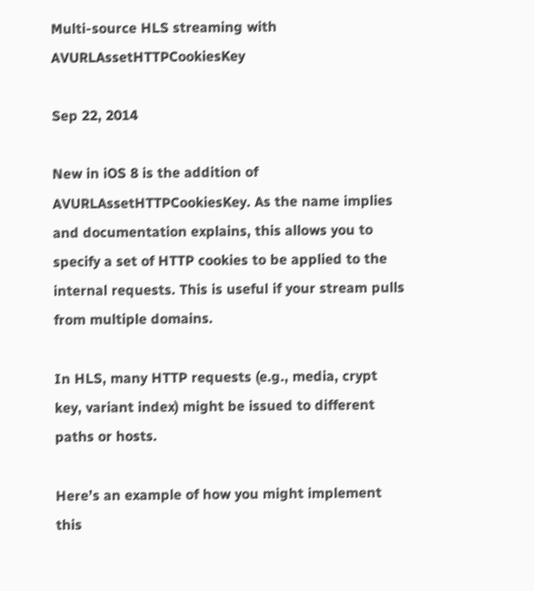Multi-source HLS streaming with AVURLAssetHTTPCookiesKey

Sep 22, 2014

New in iOS 8 is the addition of AVURLAssetHTTPCookiesKey. As the name implies and documentation explains, this allows you to specify a set of HTTP cookies to be applied to the internal requests. This is useful if your stream pulls from multiple domains.

In HLS, many HTTP requests (e.g., media, crypt key, variant index) might be issued to different paths or hosts.

Here’s an example of how you might implement this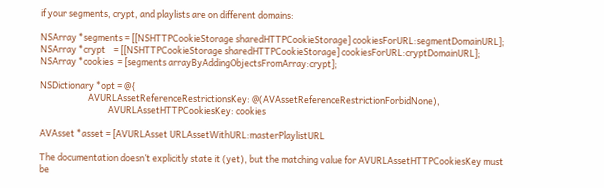if your segments, crypt, and playlists are on different domains:

NSArray *segments = [[NSHTTPCookieStorage sharedHTTPCookieStorage] cookiesForURL:segmentDomainURL];
NSArray *crypt    = [[NSHTTPCookieStorage sharedHTTPCookieStorage] cookiesForURL:cryptDomainURL];
NSArray *cookies  = [segments arrayByAddingObjectsFromArray:crypt];

NSDictionary *opt = @{
                        AVURLAssetReferenceRestrictionsKey: @(AVAssetReferenceRestrictionForbidNone),
                                  AVURLAssetHTTPCookiesKey: cookies

AVAsset *asset = [AVURLAsset URLAssetWithURL:masterPlaylistURL

The documentation doesn’t explicitly state it (yet), but the matching value for AVURLAssetHTTPCookiesKey must be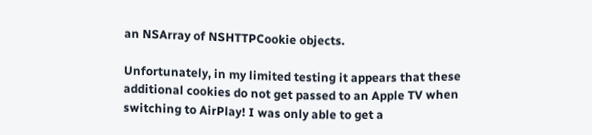an NSArray of NSHTTPCookie objects.

Unfortunately, in my limited testing it appears that these additional cookies do not get passed to an Apple TV when switching to AirPlay! I was only able to get a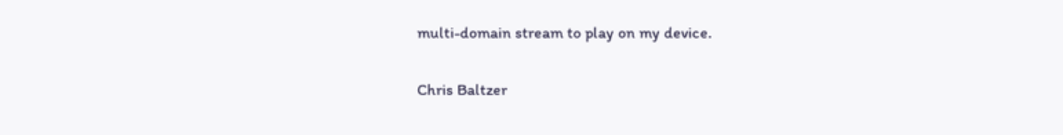multi-domain stream to play on my device.


Chris Baltzer